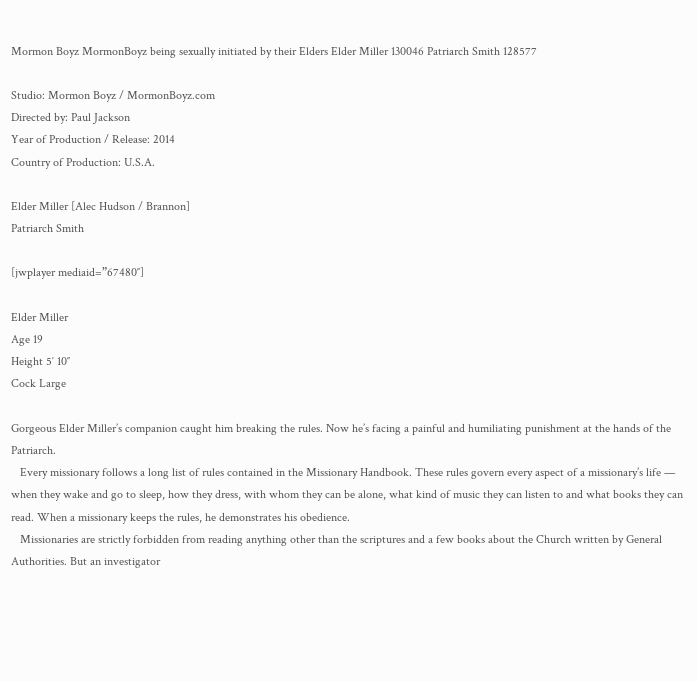Mormon Boyz MormonBoyz being sexually initiated by their Elders Elder Miller 130046 Patriarch Smith 128577

Studio: Mormon Boyz / MormonBoyz.com
Directed by: Paul Jackson
Year of Production / Release: 2014
Country of Production: U.S.A.

Elder Miller [Alec Hudson / Brannon]
Patriarch Smith

[jwplayer mediaid=”67480″]

Elder Miller
Age 19
Height 5′ 10″
Cock Large

Gorgeous Elder Miller’s companion caught him breaking the rules. Now he’s facing a painful and humiliating punishment at the hands of the Patriarch.
   Every missionary follows a long list of rules contained in the Missionary Handbook. These rules govern every aspect of a missionary’s life — when they wake and go to sleep, how they dress, with whom they can be alone, what kind of music they can listen to and what books they can read. When a missionary keeps the rules, he demonstrates his obedience.
   Missionaries are strictly forbidden from reading anything other than the scriptures and a few books about the Church written by General Authorities. But an investigator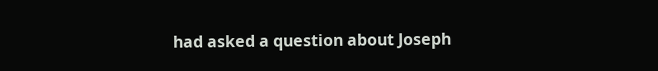had asked a question about Joseph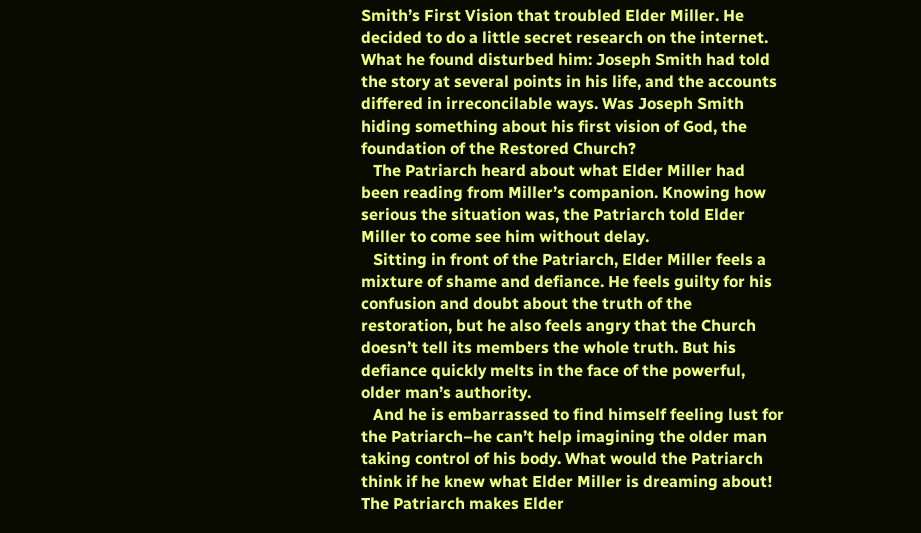Smith’s First Vision that troubled Elder Miller. He decided to do a little secret research on the internet. What he found disturbed him: Joseph Smith had told the story at several points in his life, and the accounts differed in irreconcilable ways. Was Joseph Smith hiding something about his first vision of God, the foundation of the Restored Church?
   The Patriarch heard about what Elder Miller had been reading from Miller’s companion. Knowing how serious the situation was, the Patriarch told Elder Miller to come see him without delay.
   Sitting in front of the Patriarch, Elder Miller feels a mixture of shame and defiance. He feels guilty for his confusion and doubt about the truth of the restoration, but he also feels angry that the Church doesn’t tell its members the whole truth. But his defiance quickly melts in the face of the powerful, older man’s authority.
   And he is embarrassed to find himself feeling lust for the Patriarch–he can’t help imagining the older man taking control of his body. What would the Patriarch think if he knew what Elder Miller is dreaming about!
The Patriarch makes Elder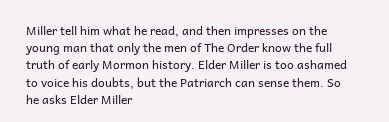Miller tell him what he read, and then impresses on the young man that only the men of The Order know the full truth of early Mormon history. Elder Miller is too ashamed to voice his doubts, but the Patriarch can sense them. So he asks Elder Miller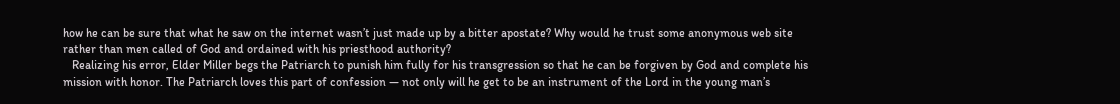how he can be sure that what he saw on the internet wasn’t just made up by a bitter apostate? Why would he trust some anonymous web site rather than men called of God and ordained with his priesthood authority?
   Realizing his error, Elder Miller begs the Patriarch to punish him fully for his transgression so that he can be forgiven by God and complete his mission with honor. The Patriarch loves this part of confession — not only will he get to be an instrument of the Lord in the young man’s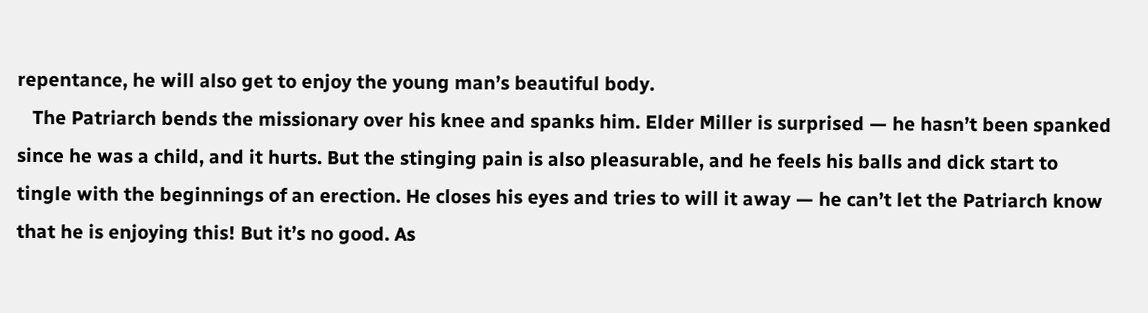repentance, he will also get to enjoy the young man’s beautiful body.
   The Patriarch bends the missionary over his knee and spanks him. Elder Miller is surprised — he hasn’t been spanked since he was a child, and it hurts. But the stinging pain is also pleasurable, and he feels his balls and dick start to tingle with the beginnings of an erection. He closes his eyes and tries to will it away — he can’t let the Patriarch know that he is enjoying this! But it’s no good. As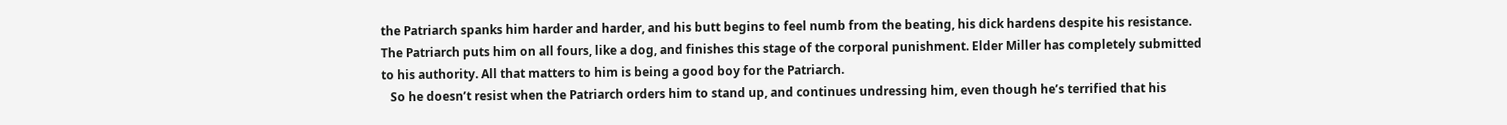the Patriarch spanks him harder and harder, and his butt begins to feel numb from the beating, his dick hardens despite his resistance. The Patriarch puts him on all fours, like a dog, and finishes this stage of the corporal punishment. Elder Miller has completely submitted to his authority. All that matters to him is being a good boy for the Patriarch.
   So he doesn’t resist when the Patriarch orders him to stand up, and continues undressing him, even though he’s terrified that his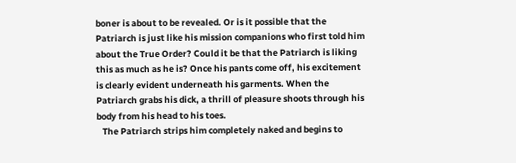boner is about to be revealed. Or is it possible that the Patriarch is just like his mission companions who first told him about the True Order? Could it be that the Patriarch is liking this as much as he is? Once his pants come off, his excitement is clearly evident underneath his garments. When the Patriarch grabs his dick, a thrill of pleasure shoots through his body from his head to his toes.
   The Patriarch strips him completely naked and begins to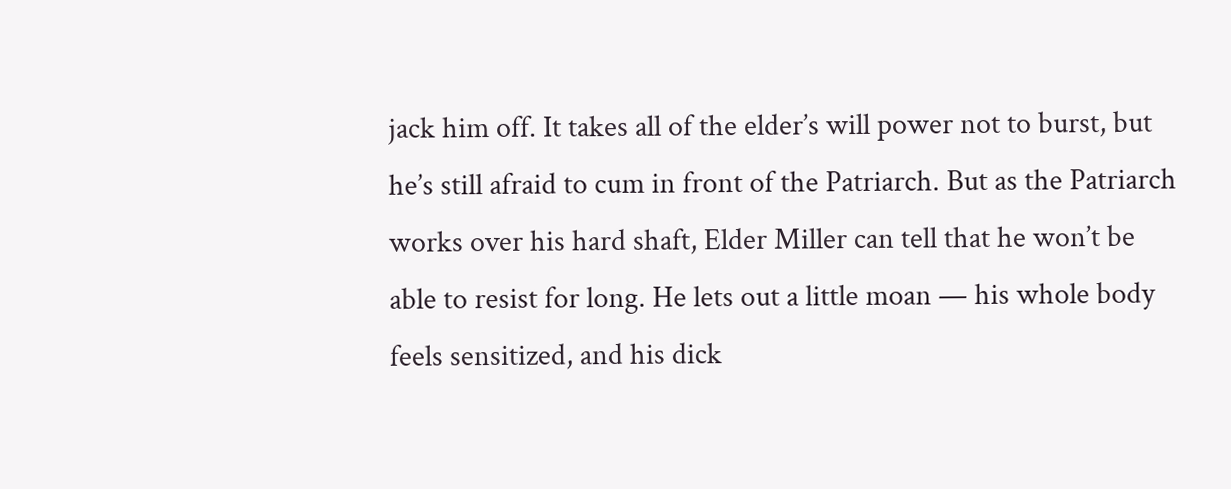jack him off. It takes all of the elder’s will power not to burst, but he’s still afraid to cum in front of the Patriarch. But as the Patriarch works over his hard shaft, Elder Miller can tell that he won’t be able to resist for long. He lets out a little moan — his whole body feels sensitized, and his dick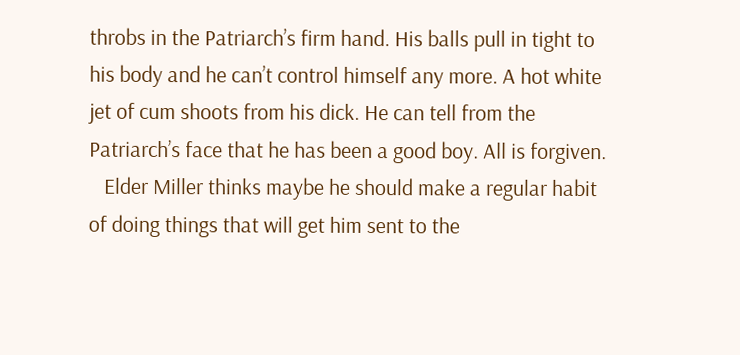throbs in the Patriarch’s firm hand. His balls pull in tight to his body and he can’t control himself any more. A hot white jet of cum shoots from his dick. He can tell from the Patriarch’s face that he has been a good boy. All is forgiven.
   Elder Miller thinks maybe he should make a regular habit of doing things that will get him sent to the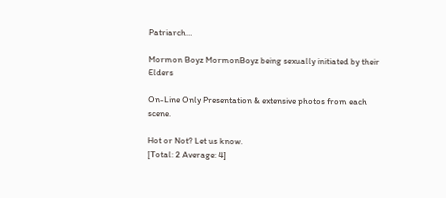Patriarch…

Mormon Boyz MormonBoyz being sexually initiated by their Elders

On-Line Only Presentation & extensive photos from each scene.

Hot or Not? Let us know.
[Total: 2 Average: 4]